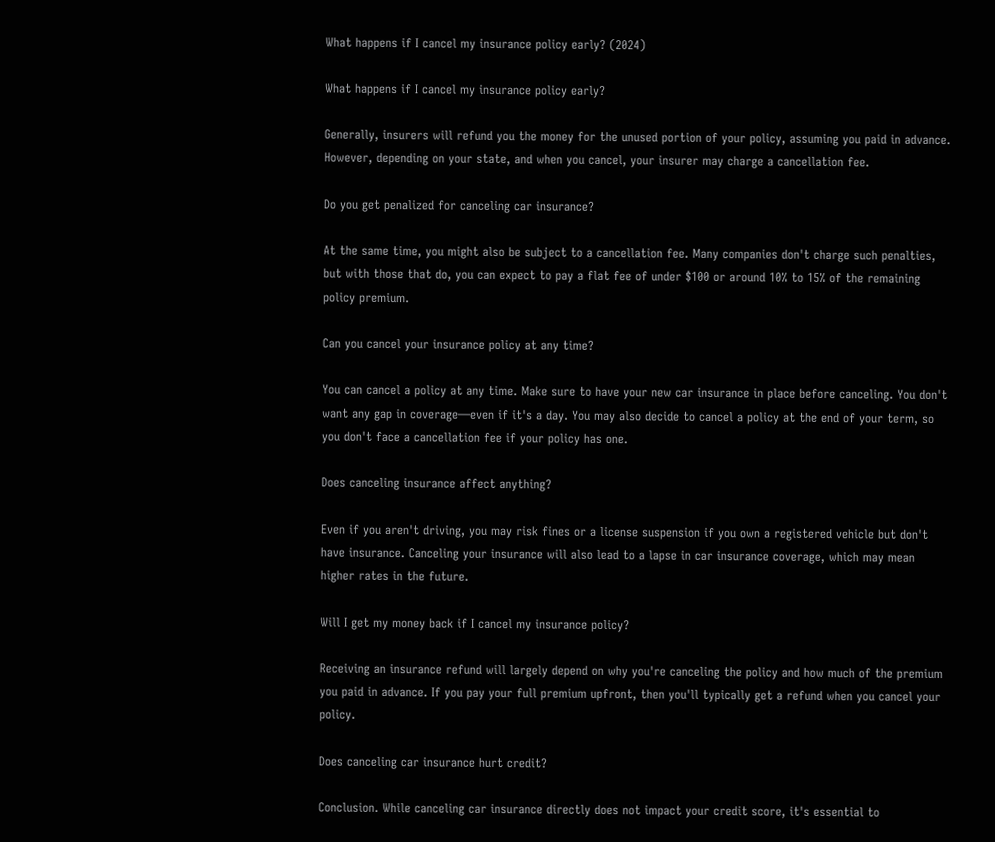What happens if I cancel my insurance policy early? (2024)

What happens if I cancel my insurance policy early?

Generally, insurers will refund you the money for the unused portion of your policy, assuming you paid in advance. However, depending on your state, and when you cancel, your insurer may charge a cancellation fee.

Do you get penalized for canceling car insurance?

At the same time, you might also be subject to a cancellation fee. Many companies don't charge such penalties, but with those that do, you can expect to pay a flat fee of under $100 or around 10% to 15% of the remaining policy premium.

Can you cancel your insurance policy at any time?

You can cancel a policy at any time. Make sure to have your new car insurance in place before canceling. You don't want any gap in coverage—even if it's a day. You may also decide to cancel a policy at the end of your term, so you don't face a cancellation fee if your policy has one.

Does canceling insurance affect anything?

Even if you aren't driving, you may risk fines or a license suspension if you own a registered vehicle but don't have insurance. Canceling your insurance will also lead to a lapse in car insurance coverage, which may mean higher rates in the future.

Will I get my money back if I cancel my insurance policy?

Receiving an insurance refund will largely depend on why you're canceling the policy and how much of the premium you paid in advance. If you pay your full premium upfront, then you'll typically get a refund when you cancel your policy.

Does canceling car insurance hurt credit?

Conclusion. While canceling car insurance directly does not impact your credit score, it's essential to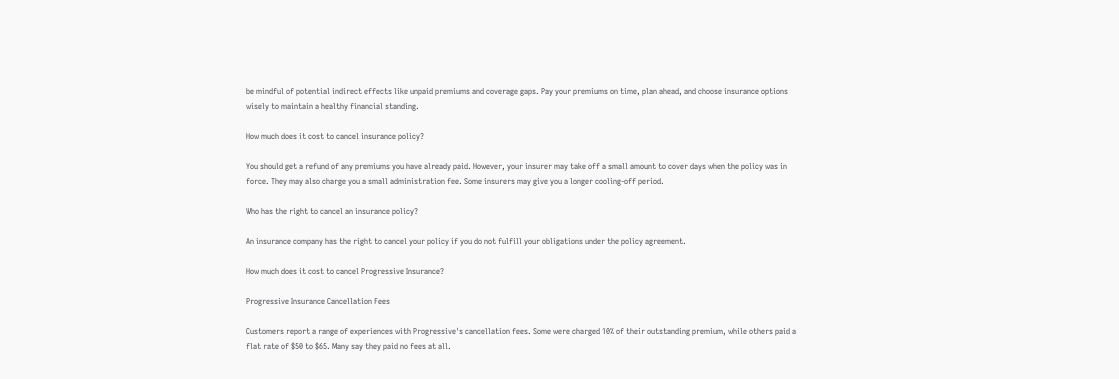be mindful of potential indirect effects like unpaid premiums and coverage gaps. Pay your premiums on time, plan ahead, and choose insurance options wisely to maintain a healthy financial standing.

How much does it cost to cancel insurance policy?

You should get a refund of any premiums you have already paid. However, your insurer may take off a small amount to cover days when the policy was in force. They may also charge you a small administration fee. Some insurers may give you a longer cooling-off period.

Who has the right to cancel an insurance policy?

An insurance company has the right to cancel your policy if you do not fulfill your obligations under the policy agreement.

How much does it cost to cancel Progressive Insurance?

Progressive Insurance Cancellation Fees

Customers report a range of experiences with Progressive's cancellation fees. Some were charged 10% of their outstanding premium, while others paid a flat rate of $50 to $65. Many say they paid no fees at all.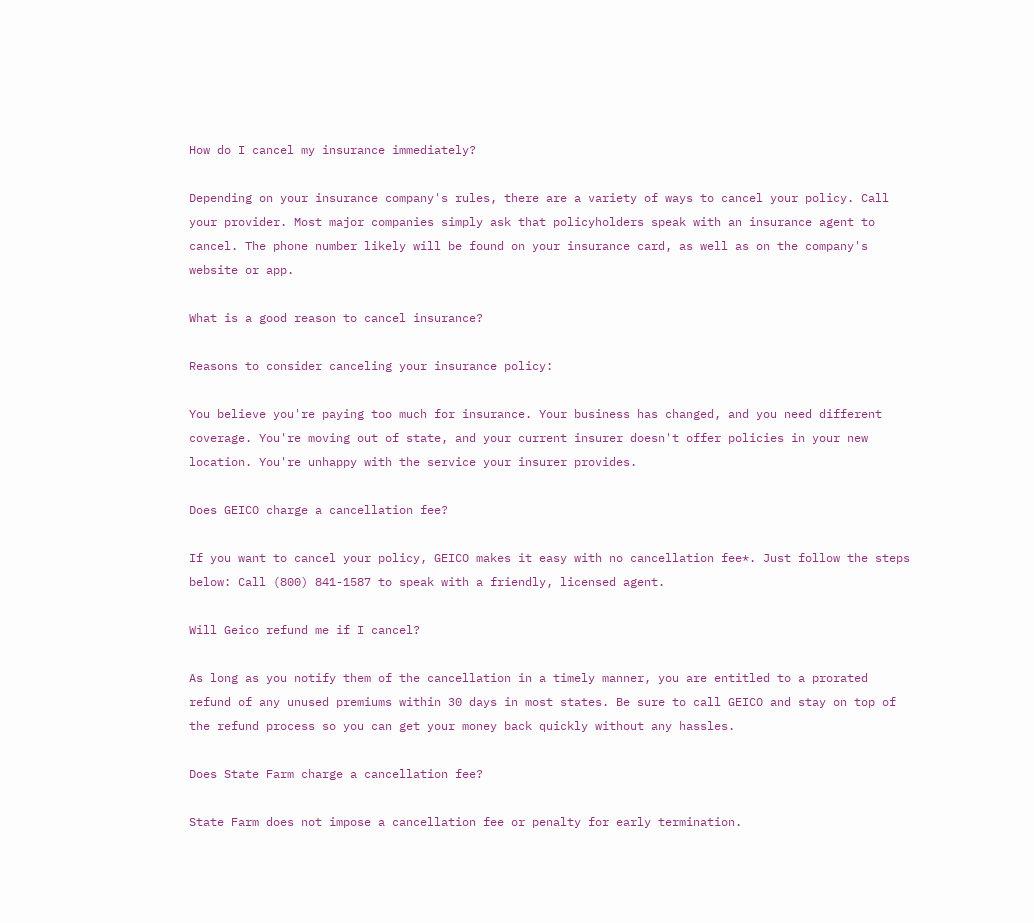How do I cancel my insurance immediately?

Depending on your insurance company's rules, there are a variety of ways to cancel your policy. Call your provider. Most major companies simply ask that policyholders speak with an insurance agent to cancel. The phone number likely will be found on your insurance card, as well as on the company's website or app.

What is a good reason to cancel insurance?

Reasons to consider canceling your insurance policy:

You believe you're paying too much for insurance. Your business has changed, and you need different coverage. You're moving out of state, and your current insurer doesn't offer policies in your new location. You're unhappy with the service your insurer provides.

Does GEICO charge a cancellation fee?

If you want to cancel your policy, GEICO makes it easy with no cancellation fee*. Just follow the steps below: Call (800) 841-1587 to speak with a friendly, licensed agent.

Will Geico refund me if I cancel?

As long as you notify them of the cancellation in a timely manner, you are entitled to a prorated refund of any unused premiums within 30 days in most states. Be sure to call GEICO and stay on top of the refund process so you can get your money back quickly without any hassles.

Does State Farm charge a cancellation fee?

State Farm does not impose a cancellation fee or penalty for early termination.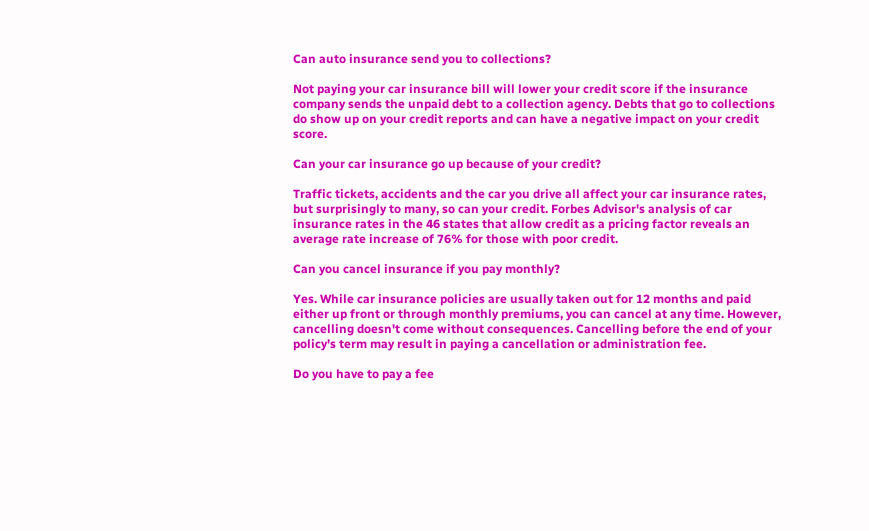Can auto insurance send you to collections?

Not paying your car insurance bill will lower your credit score if the insurance company sends the unpaid debt to a collection agency. Debts that go to collections do show up on your credit reports and can have a negative impact on your credit score.

Can your car insurance go up because of your credit?

Traffic tickets, accidents and the car you drive all affect your car insurance rates, but surprisingly to many, so can your credit. Forbes Advisor's analysis of car insurance rates in the 46 states that allow credit as a pricing factor reveals an average rate increase of 76% for those with poor credit.

Can you cancel insurance if you pay monthly?

Yes. While car insurance policies are usually taken out for 12 months and paid either up front or through monthly premiums, you can cancel at any time. However, cancelling doesn't come without consequences. Cancelling before the end of your policy's term may result in paying a cancellation or administration fee.

Do you have to pay a fee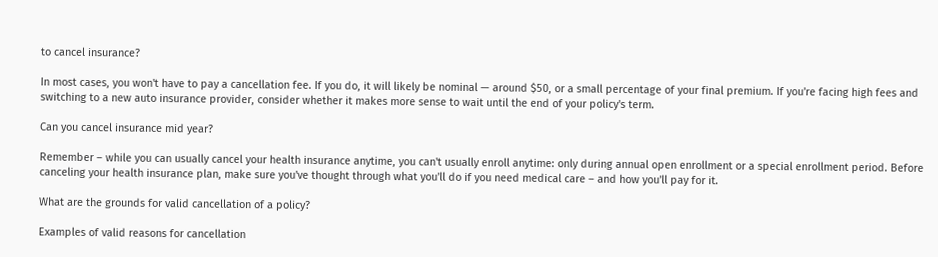to cancel insurance?

In most cases, you won't have to pay a cancellation fee. If you do, it will likely be nominal — around $50, or a small percentage of your final premium. If you're facing high fees and switching to a new auto insurance provider, consider whether it makes more sense to wait until the end of your policy's term.

Can you cancel insurance mid year?

Remember – while you can usually cancel your health insurance anytime, you can't usually enroll anytime: only during annual open enrollment or a special enrollment period. Before canceling your health insurance plan, make sure you've thought through what you'll do if you need medical care – and how you'll pay for it.

What are the grounds for valid cancellation of a policy?

Examples of valid reasons for cancellation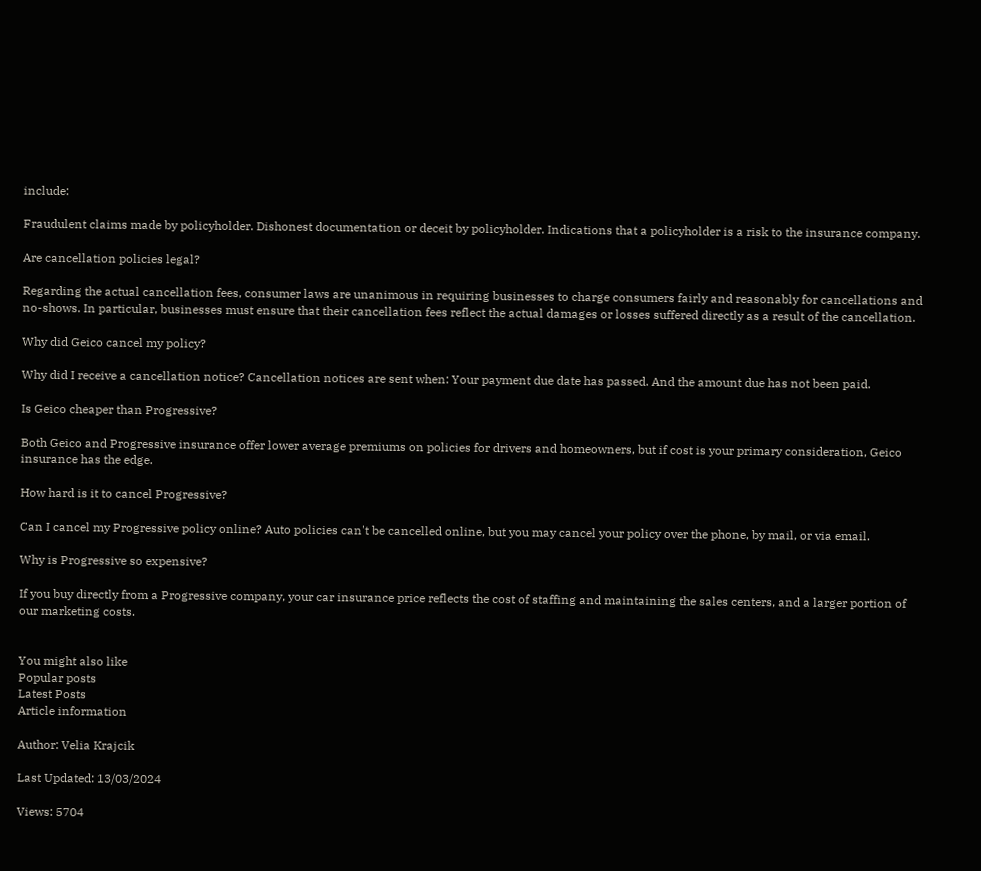include:

Fraudulent claims made by policyholder. Dishonest documentation or deceit by policyholder. Indications that a policyholder is a risk to the insurance company.

Are cancellation policies legal?

Regarding the actual cancellation fees, consumer laws are unanimous in requiring businesses to charge consumers fairly and reasonably for cancellations and no-shows. In particular, businesses must ensure that their cancellation fees reflect the actual damages or losses suffered directly as a result of the cancellation.

Why did Geico cancel my policy?

Why did I receive a cancellation notice? Cancellation notices are sent when: Your payment due date has passed. And the amount due has not been paid.

Is Geico cheaper than Progressive?

Both Geico and Progressive insurance offer lower average premiums on policies for drivers and homeowners, but if cost is your primary consideration, Geico insurance has the edge.

How hard is it to cancel Progressive?

Can I cancel my Progressive policy online? Auto policies can't be cancelled online, but you may cancel your policy over the phone, by mail, or via email.

Why is Progressive so expensive?

If you buy directly from a Progressive company, your car insurance price reflects the cost of staffing and maintaining the sales centers, and a larger portion of our marketing costs.


You might also like
Popular posts
Latest Posts
Article information

Author: Velia Krajcik

Last Updated: 13/03/2024

Views: 5704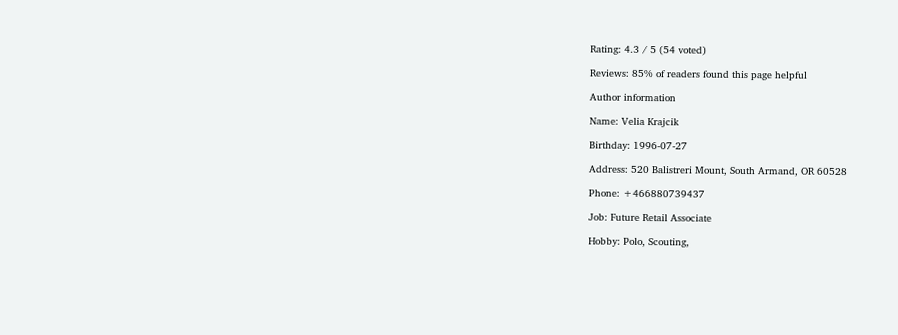Rating: 4.3 / 5 (54 voted)

Reviews: 85% of readers found this page helpful

Author information

Name: Velia Krajcik

Birthday: 1996-07-27

Address: 520 Balistreri Mount, South Armand, OR 60528

Phone: +466880739437

Job: Future Retail Associate

Hobby: Polo, Scouting,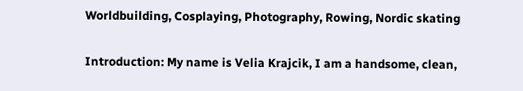Worldbuilding, Cosplaying, Photography, Rowing, Nordic skating

Introduction: My name is Velia Krajcik, I am a handsome, clean,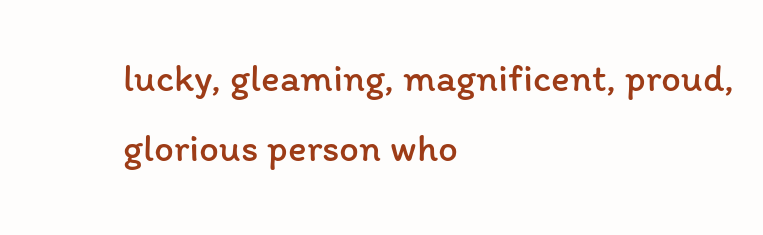lucky, gleaming, magnificent, proud, glorious person who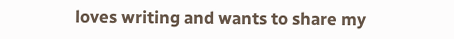loves writing and wants to share my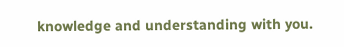knowledge and understanding with you.